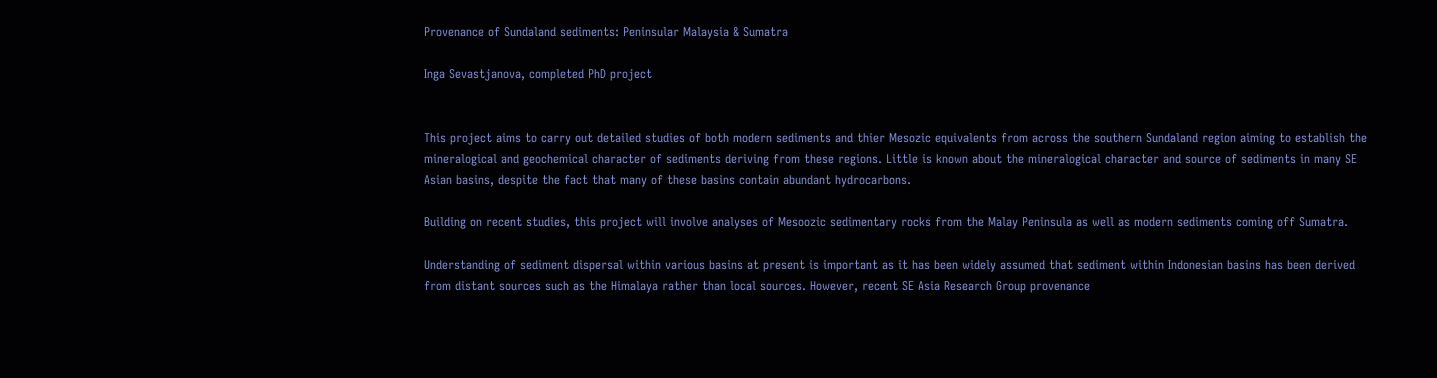Provenance of Sundaland sediments: Peninsular Malaysia & Sumatra

Inga Sevastjanova, completed PhD project


This project aims to carry out detailed studies of both modern sediments and thier Mesozic equivalents from across the southern Sundaland region aiming to establish the mineralogical and geochemical character of sediments deriving from these regions. Little is known about the mineralogical character and source of sediments in many SE Asian basins, despite the fact that many of these basins contain abundant hydrocarbons.

Building on recent studies, this project will involve analyses of Mesoozic sedimentary rocks from the Malay Peninsula as well as modern sediments coming off Sumatra.

Understanding of sediment dispersal within various basins at present is important as it has been widely assumed that sediment within Indonesian basins has been derived from distant sources such as the Himalaya rather than local sources. However, recent SE Asia Research Group provenance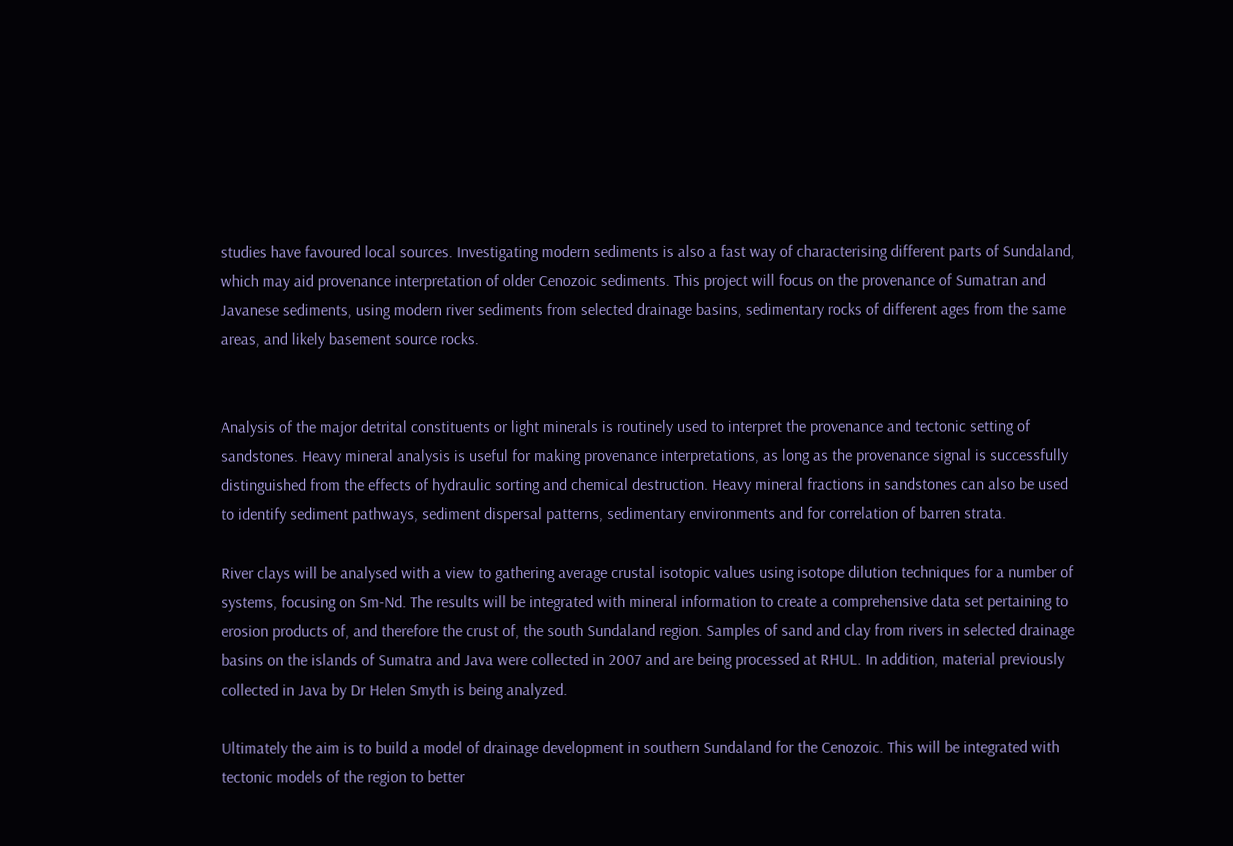studies have favoured local sources. Investigating modern sediments is also a fast way of characterising different parts of Sundaland, which may aid provenance interpretation of older Cenozoic sediments. This project will focus on the provenance of Sumatran and Javanese sediments, using modern river sediments from selected drainage basins, sedimentary rocks of different ages from the same areas, and likely basement source rocks.


Analysis of the major detrital constituents or light minerals is routinely used to interpret the provenance and tectonic setting of sandstones. Heavy mineral analysis is useful for making provenance interpretations, as long as the provenance signal is successfully distinguished from the effects of hydraulic sorting and chemical destruction. Heavy mineral fractions in sandstones can also be used to identify sediment pathways, sediment dispersal patterns, sedimentary environments and for correlation of barren strata.

River clays will be analysed with a view to gathering average crustal isotopic values using isotope dilution techniques for a number of systems, focusing on Sm-Nd. The results will be integrated with mineral information to create a comprehensive data set pertaining to erosion products of, and therefore the crust of, the south Sundaland region. Samples of sand and clay from rivers in selected drainage basins on the islands of Sumatra and Java were collected in 2007 and are being processed at RHUL. In addition, material previously collected in Java by Dr Helen Smyth is being analyzed.

Ultimately the aim is to build a model of drainage development in southern Sundaland for the Cenozoic. This will be integrated with tectonic models of the region to better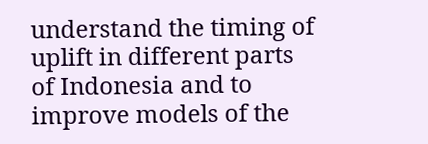understand the timing of uplift in different parts of Indonesia and to improve models of the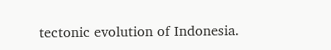tectonic evolution of Indonesia.